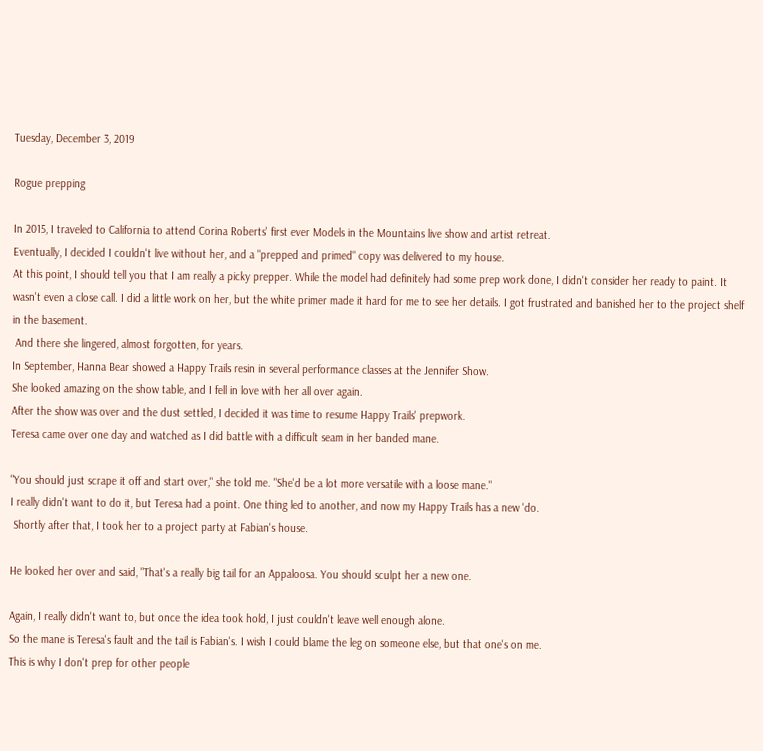Tuesday, December 3, 2019

Rogue prepping

In 2015, I traveled to California to attend Corina Roberts' first ever Models in the Mountains live show and artist retreat.
Eventually, I decided I couldn't live without her, and a "prepped and primed" copy was delivered to my house.
At this point, I should tell you that I am really a picky prepper. While the model had definitely had some prep work done, I didn't consider her ready to paint. It wasn't even a close call. I did a little work on her, but the white primer made it hard for me to see her details. I got frustrated and banished her to the project shelf in the basement.
 And there she lingered, almost forgotten, for years.
In September, Hanna Bear showed a Happy Trails resin in several performance classes at the Jennifer Show.
She looked amazing on the show table, and I fell in love with her all over again.
After the show was over and the dust settled, I decided it was time to resume Happy Trails' prepwork.
Teresa came over one day and watched as I did battle with a difficult seam in her banded mane.

"You should just scrape it off and start over," she told me. "She'd be a lot more versatile with a loose mane."
I really didn't want to do it, but Teresa had a point. One thing led to another, and now my Happy Trails has a new 'do.
 Shortly after that, I took her to a project party at Fabian's house.

He looked her over and said, "That's a really big tail for an Appaloosa. You should sculpt her a new one.

Again, I really didn't want to, but once the idea took hold, I just couldn't leave well enough alone.
So the mane is Teresa's fault and the tail is Fabian's. I wish I could blame the leg on someone else, but that one's on me.
This is why I don't prep for other people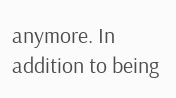anymore. In addition to being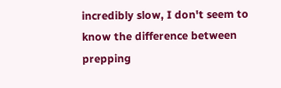incredibly slow, I don't seem to know the difference between prepping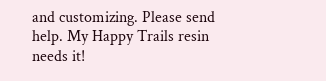and customizing. Please send help. My Happy Trails resin needs it!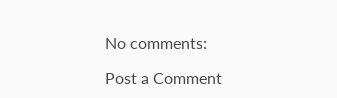No comments:

Post a Comment